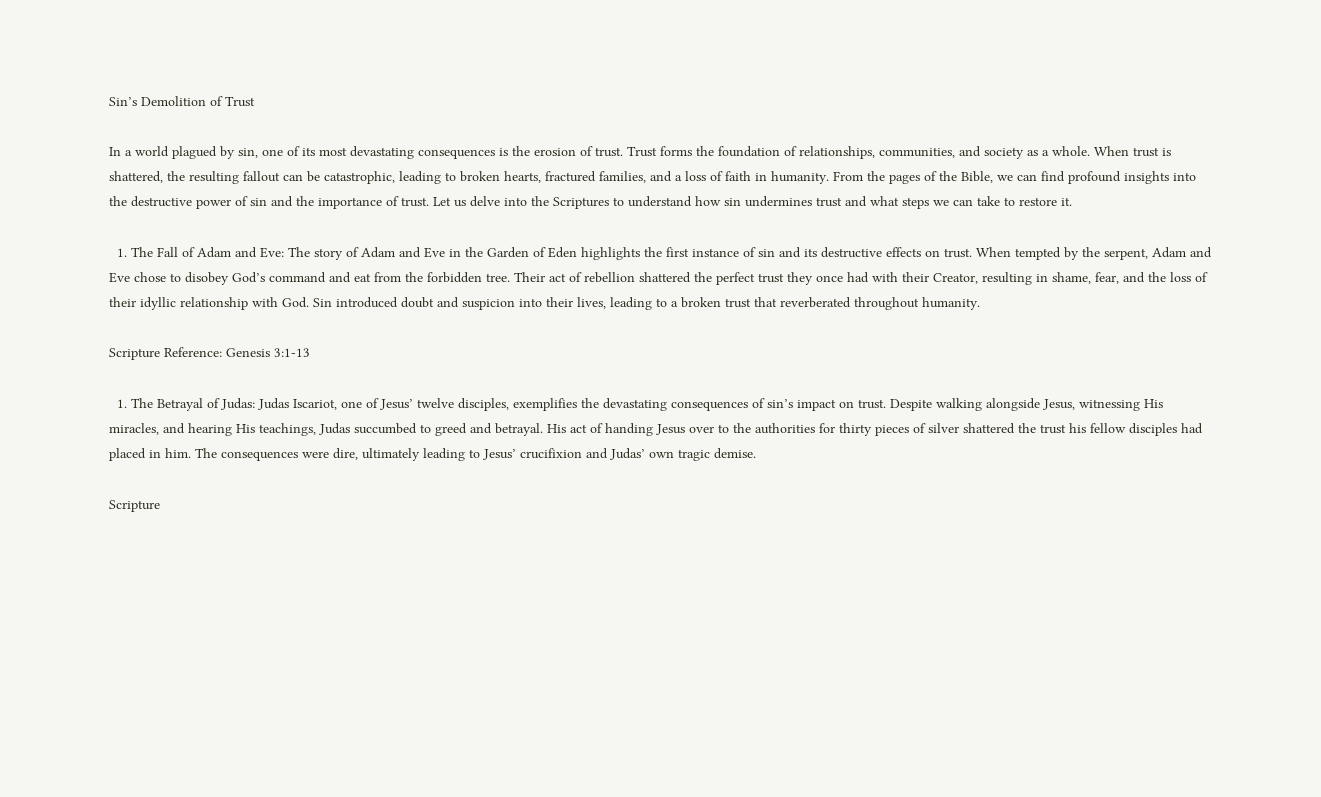Sin’s Demolition of Trust

In a world plagued by sin, one of its most devastating consequences is the erosion of trust. Trust forms the foundation of relationships, communities, and society as a whole. When trust is shattered, the resulting fallout can be catastrophic, leading to broken hearts, fractured families, and a loss of faith in humanity. From the pages of the Bible, we can find profound insights into the destructive power of sin and the importance of trust. Let us delve into the Scriptures to understand how sin undermines trust and what steps we can take to restore it.

  1. The Fall of Adam and Eve: The story of Adam and Eve in the Garden of Eden highlights the first instance of sin and its destructive effects on trust. When tempted by the serpent, Adam and Eve chose to disobey God’s command and eat from the forbidden tree. Their act of rebellion shattered the perfect trust they once had with their Creator, resulting in shame, fear, and the loss of their idyllic relationship with God. Sin introduced doubt and suspicion into their lives, leading to a broken trust that reverberated throughout humanity.

Scripture Reference: Genesis 3:1-13

  1. The Betrayal of Judas: Judas Iscariot, one of Jesus’ twelve disciples, exemplifies the devastating consequences of sin’s impact on trust. Despite walking alongside Jesus, witnessing His miracles, and hearing His teachings, Judas succumbed to greed and betrayal. His act of handing Jesus over to the authorities for thirty pieces of silver shattered the trust his fellow disciples had placed in him. The consequences were dire, ultimately leading to Jesus’ crucifixion and Judas’ own tragic demise.

Scripture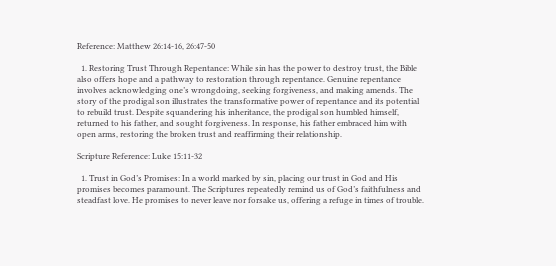Reference: Matthew 26:14-16, 26:47-50

  1. Restoring Trust Through Repentance: While sin has the power to destroy trust, the Bible also offers hope and a pathway to restoration through repentance. Genuine repentance involves acknowledging one’s wrongdoing, seeking forgiveness, and making amends. The story of the prodigal son illustrates the transformative power of repentance and its potential to rebuild trust. Despite squandering his inheritance, the prodigal son humbled himself, returned to his father, and sought forgiveness. In response, his father embraced him with open arms, restoring the broken trust and reaffirming their relationship.

Scripture Reference: Luke 15:11-32

  1. Trust in God’s Promises: In a world marked by sin, placing our trust in God and His promises becomes paramount. The Scriptures repeatedly remind us of God’s faithfulness and steadfast love. He promises to never leave nor forsake us, offering a refuge in times of trouble.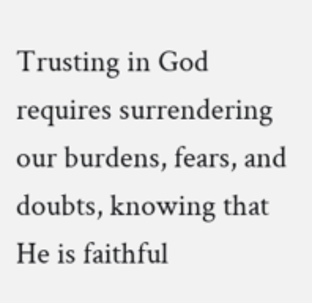Trusting in God requires surrendering our burdens, fears, and doubts, knowing that He is faithful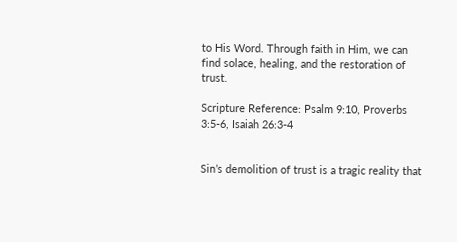to His Word. Through faith in Him, we can find solace, healing, and the restoration of trust.

Scripture Reference: Psalm 9:10, Proverbs 3:5-6, Isaiah 26:3-4


Sin’s demolition of trust is a tragic reality that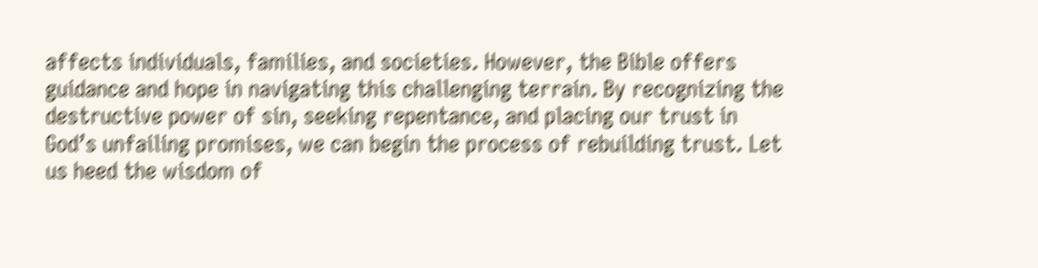affects individuals, families, and societies. However, the Bible offers guidance and hope in navigating this challenging terrain. By recognizing the destructive power of sin, seeking repentance, and placing our trust in God’s unfailing promises, we can begin the process of rebuilding trust. Let us heed the wisdom of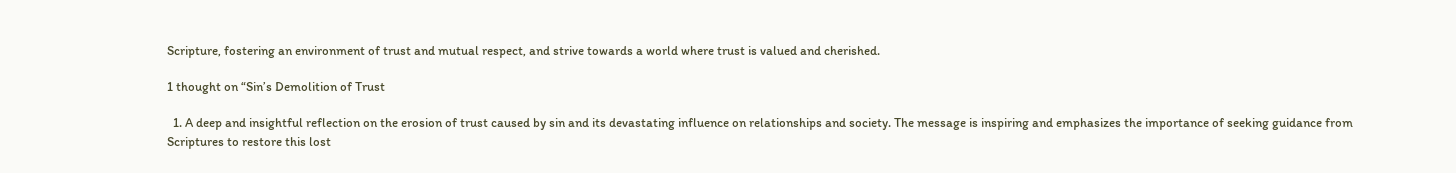Scripture, fostering an environment of trust and mutual respect, and strive towards a world where trust is valued and cherished.

1 thought on “Sin’s Demolition of Trust

  1. A deep and insightful reflection on the erosion of trust caused by sin and its devastating influence on relationships and society. The message is inspiring and emphasizes the importance of seeking guidance from Scriptures to restore this lost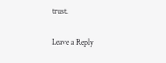trust.

Leave a Reply